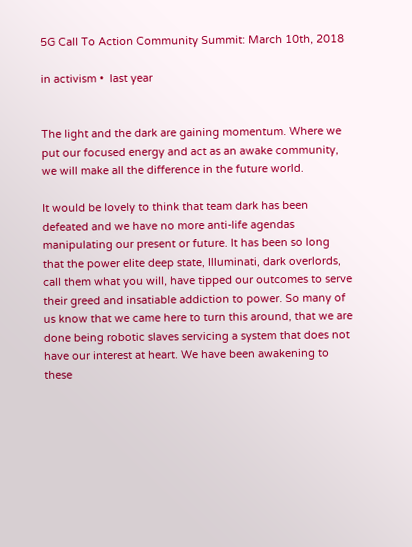5G Call To Action Community Summit: March 10th, 2018

in activism •  last year


The light and the dark are gaining momentum. Where we put our focused energy and act as an awake community, we will make all the difference in the future world.

It would be lovely to think that team dark has been defeated and we have no more anti-life agendas manipulating our present or future. It has been so long that the power elite deep state, Illuminati, dark overlords, call them what you will, have tipped our outcomes to serve their greed and insatiable addiction to power. So many of us know that we came here to turn this around, that we are done being robotic slaves servicing a system that does not have our interest at heart. We have been awakening to these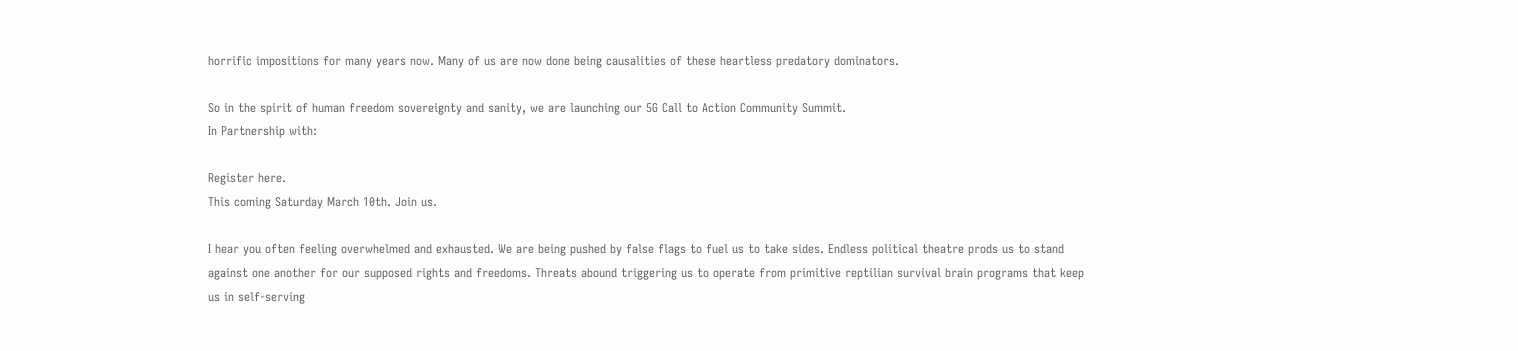horrific impositions for many years now. Many of us are now done being causalities of these heartless predatory dominators.

So in the spirit of human freedom sovereignty and sanity, we are launching our 5G Call to Action Community Summit.
In Partnership with:

Register here.
This coming Saturday March 10th. Join us.

I hear you often feeling overwhelmed and exhausted. We are being pushed by false flags to fuel us to take sides. Endless political theatre prods us to stand against one another for our supposed rights and freedoms. Threats abound triggering us to operate from primitive reptilian survival brain programs that keep us in self-serving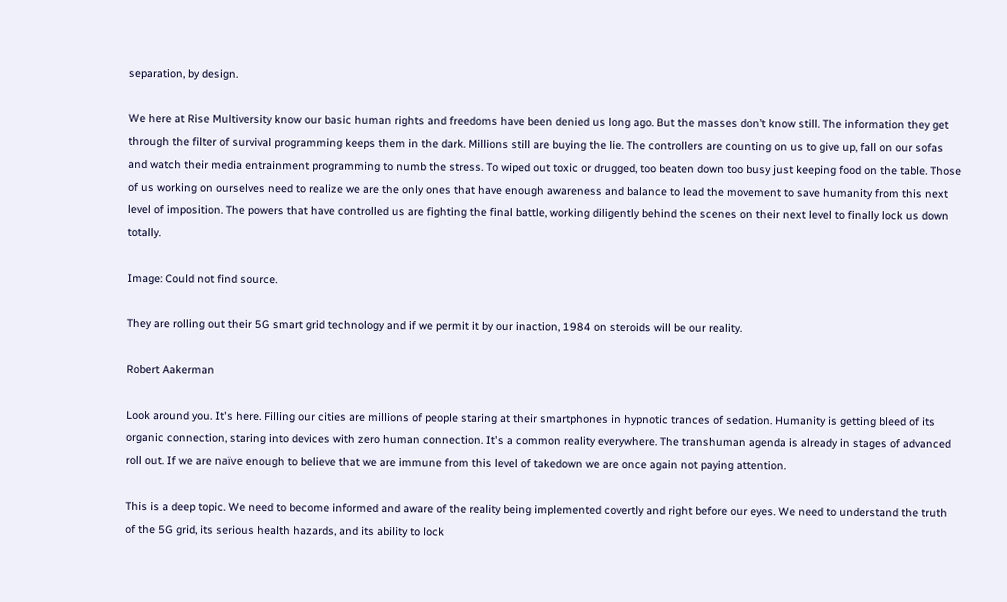separation, by design.

We here at Rise Multiversity know our basic human rights and freedoms have been denied us long ago. But the masses don’t know still. The information they get through the filter of survival programming keeps them in the dark. Millions still are buying the lie. The controllers are counting on us to give up, fall on our sofas and watch their media entrainment programming to numb the stress. To wiped out toxic or drugged, too beaten down too busy just keeping food on the table. Those of us working on ourselves need to realize we are the only ones that have enough awareness and balance to lead the movement to save humanity from this next level of imposition. The powers that have controlled us are fighting the final battle, working diligently behind the scenes on their next level to finally lock us down totally.

Image: Could not find source.

They are rolling out their 5G smart grid technology and if we permit it by our inaction, 1984 on steroids will be our reality.

Robert Aakerman

Look around you. It's here. Filling our cities are millions of people staring at their smartphones in hypnotic trances of sedation. Humanity is getting bleed of its organic connection, staring into devices with zero human connection. It's a common reality everywhere. The transhuman agenda is already in stages of advanced roll out. If we are naïve enough to believe that we are immune from this level of takedown we are once again not paying attention.

This is a deep topic. We need to become informed and aware of the reality being implemented covertly and right before our eyes. We need to understand the truth of the 5G grid, its serious health hazards, and its ability to lock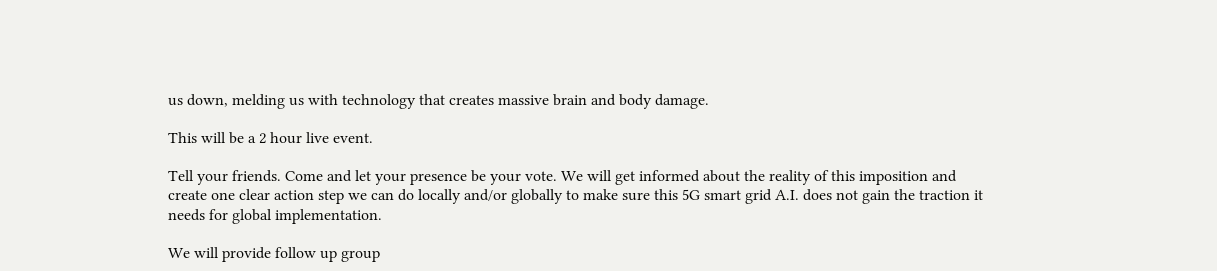us down, melding us with technology that creates massive brain and body damage.

This will be a 2 hour live event.

Tell your friends. Come and let your presence be your vote. We will get informed about the reality of this imposition and create one clear action step we can do locally and/or globally to make sure this 5G smart grid A.I. does not gain the traction it needs for global implementation.

We will provide follow up group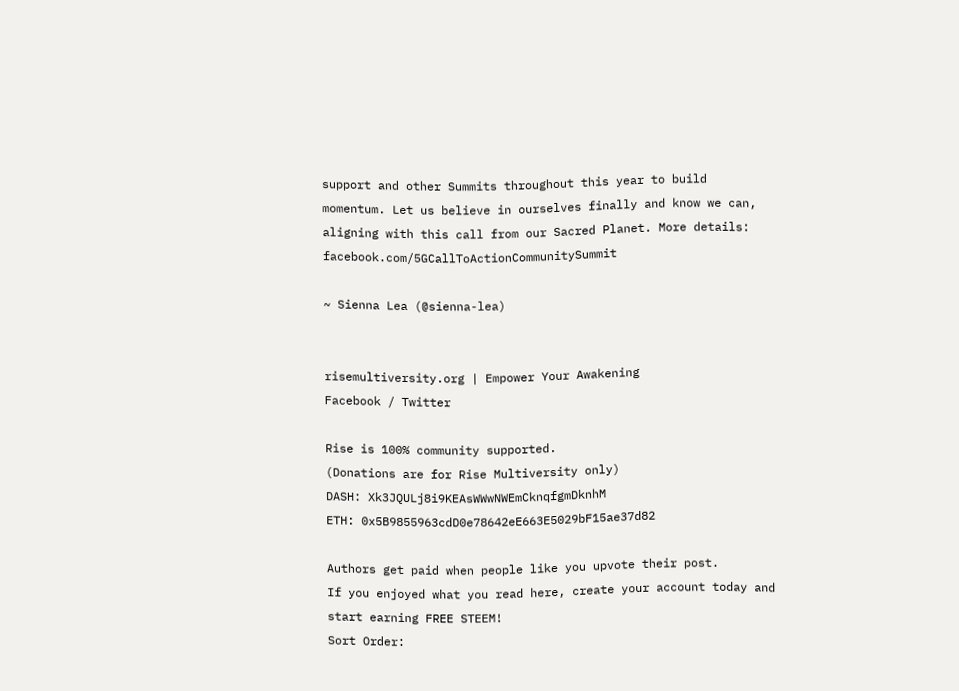support and other Summits throughout this year to build momentum. Let us believe in ourselves finally and know we can, aligning with this call from our Sacred Planet. More details: facebook.com/5GCallToActionCommunitySummit

~ Sienna Lea (@sienna-lea)


risemultiversity.org | Empower Your Awakening
Facebook / Twitter

Rise is 100% community supported.
(Donations are for Rise Multiversity only)
DASH: Xk3JQULj8i9KEAsWWwNWEmCknqfgmDknhM
ETH: 0x5B9855963cdD0e78642eE663E5029bF15ae37d82

Authors get paid when people like you upvote their post.
If you enjoyed what you read here, create your account today and start earning FREE STEEM!
Sort Order: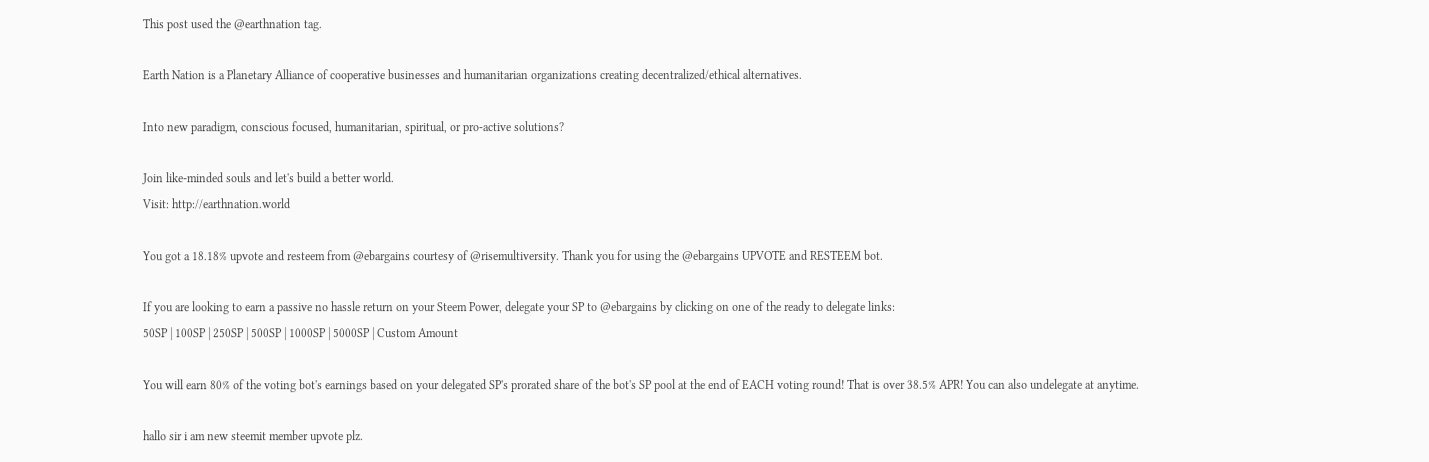This post used the @earthnation tag.

Earth Nation is a Planetary Alliance of cooperative businesses and humanitarian organizations creating decentralized/ethical alternatives.

Into new paradigm, conscious focused, humanitarian, spiritual, or pro-active solutions?

Join like-minded souls and let's build a better world.
Visit: http://earthnation.world

You got a 18.18% upvote and resteem from @ebargains courtesy of @risemultiversity. Thank you for using the @ebargains UPVOTE and RESTEEM bot.

If you are looking to earn a passive no hassle return on your Steem Power, delegate your SP to @ebargains by clicking on one of the ready to delegate links:
50SP | 100SP | 250SP | 500SP | 1000SP | 5000SP | Custom Amount

You will earn 80% of the voting bot's earnings based on your delegated SP's prorated share of the bot's SP pool at the end of EACH voting round! That is over 38.5% APR! You can also undelegate at anytime.

hallo sir i am new steemit member upvote plz.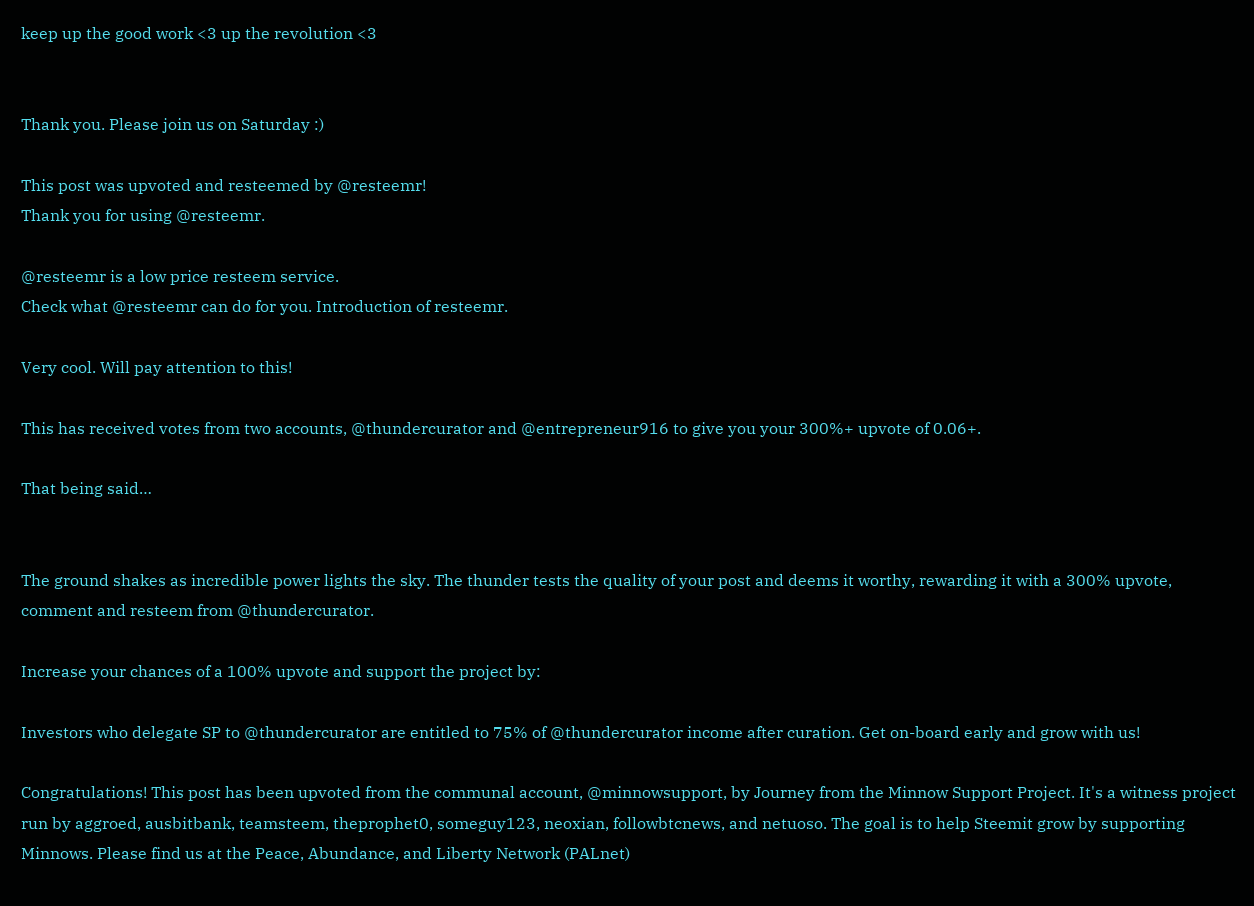keep up the good work <3 up the revolution <3


Thank you. Please join us on Saturday :)

This post was upvoted and resteemed by @resteemr!
Thank you for using @resteemr.

@resteemr is a low price resteem service.
Check what @resteemr can do for you. Introduction of resteemr.

Very cool. Will pay attention to this!

This has received votes from two accounts, @thundercurator and @entrepreneur916 to give you your 300%+ upvote of 0.06+.

That being said…


The ground shakes as incredible power lights the sky. The thunder tests the quality of your post and deems it worthy, rewarding it with a 300% upvote, comment and resteem from @thundercurator.

Increase your chances of a 100% upvote and support the project by:

Investors who delegate SP to @thundercurator are entitled to 75% of @thundercurator income after curation. Get on-board early and grow with us!

Congratulations! This post has been upvoted from the communal account, @minnowsupport, by Journey from the Minnow Support Project. It's a witness project run by aggroed, ausbitbank, teamsteem, theprophet0, someguy123, neoxian, followbtcnews, and netuoso. The goal is to help Steemit grow by supporting Minnows. Please find us at the Peace, Abundance, and Liberty Network (PALnet)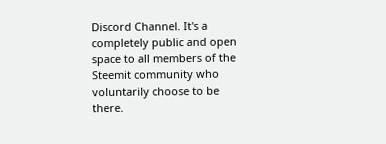Discord Channel. It's a completely public and open space to all members of the Steemit community who voluntarily choose to be there.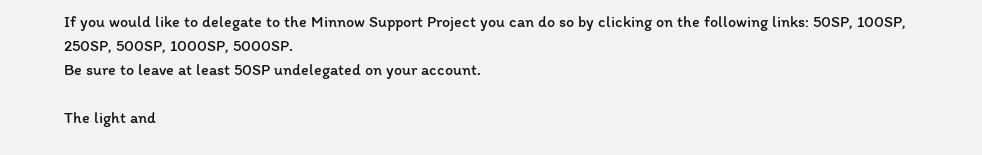If you would like to delegate to the Minnow Support Project you can do so by clicking on the following links: 50SP, 100SP, 250SP, 500SP, 1000SP, 5000SP.
Be sure to leave at least 50SP undelegated on your account.

The light and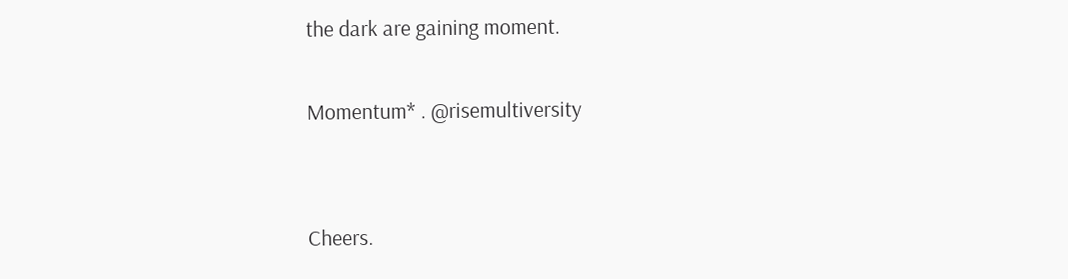the dark are gaining moment.

Momentum* . @risemultiversity


Cheers.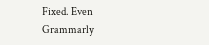Fixed. Even Grammarly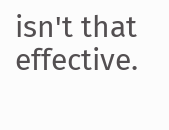isn't that effective.